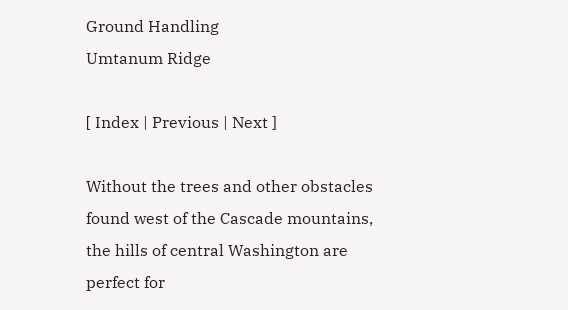Ground Handling
Umtanum Ridge

[ Index | Previous | Next ]

Without the trees and other obstacles found west of the Cascade mountains, the hills of central Washington are perfect for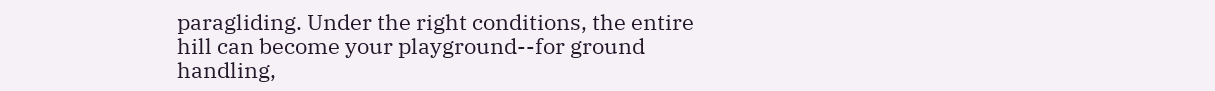paragliding. Under the right conditions, the entire hill can become your playground--for ground handling,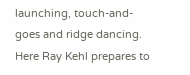launching, touch-and-goes and ridge dancing. Here Ray Kehl prepares to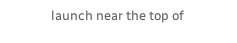launch near the top of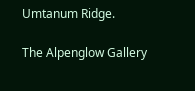Umtanum Ridge.

The Alpenglow Gallery